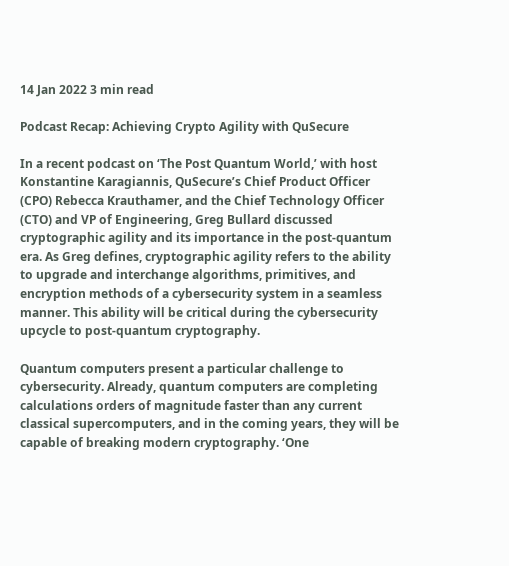14 Jan 2022 3 min read

Podcast Recap: Achieving Crypto Agility with QuSecure

In a recent podcast on ‘The Post Quantum World,’ with host Konstantine Karagiannis, QuSecure’s Chief Product Officer (CPO) Rebecca Krauthamer, and the Chief Technology Officer (CTO) and VP of Engineering, Greg Bullard discussed cryptographic agility and its importance in the post-quantum era. As Greg defines, cryptographic agility refers to the ability to upgrade and interchange algorithms, primitives, and encryption methods of a cybersecurity system in a seamless manner. This ability will be critical during the cybersecurity upcycle to post-quantum cryptography.

Quantum computers present a particular challenge to cybersecurity. Already, quantum computers are completing calculations orders of magnitude faster than any current classical supercomputers, and in the coming years, they will be capable of breaking modern cryptography. ‘One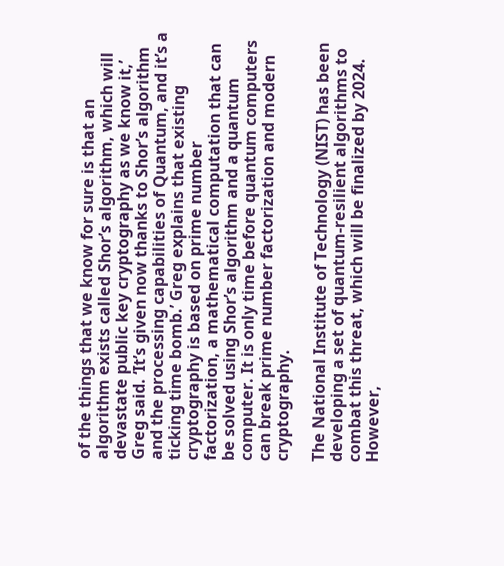of the things that we know for sure is that an algorithm exists called Shor’s algorithm, which will devastate public key cryptography as we know it,’ Greg said. ‘It’s given now thanks to Shor’s algorithm and the processing capabilities of Quantum, and it’s a ticking time bomb.’ Greg explains that existing cryptography is based on prime number factorization, a mathematical computation that can be solved using Shor’s algorithm and a quantum computer. It is only time before quantum computers can break prime number factorization and modern cryptography.

The National Institute of Technology (NIST) has been developing a set of quantum-resilient algorithms to combat this threat, which will be finalized by 2024. However,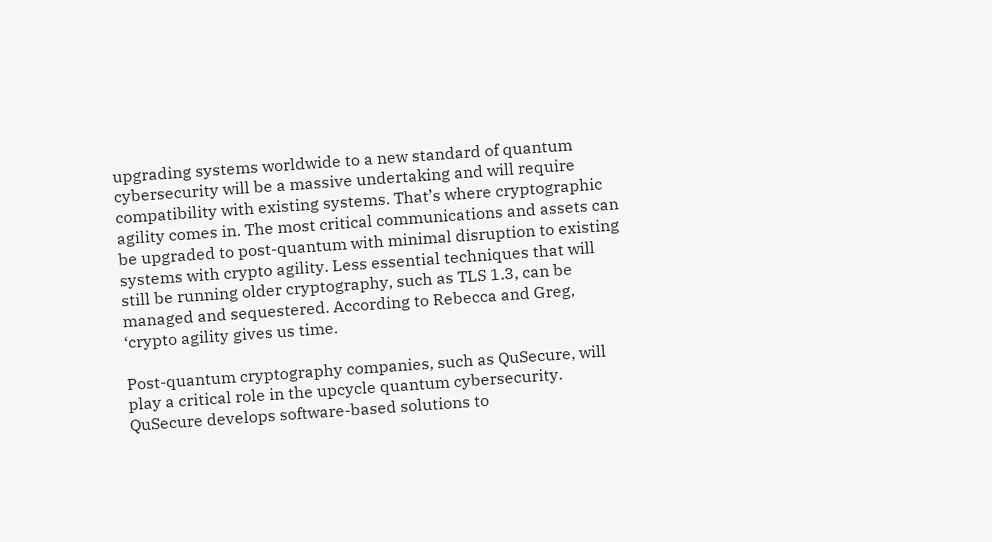upgrading systems worldwide to a new standard of quantum cybersecurity will be a massive undertaking and will require compatibility with existing systems. That’s where cryptographic agility comes in. The most critical communications and assets can be upgraded to post-quantum with minimal disruption to existing systems with crypto agility. Less essential techniques that will still be running older cryptography, such as TLS 1.3, can be managed and sequestered. According to Rebecca and Greg, ‘crypto agility gives us time.

Post-quantum cryptography companies, such as QuSecure, will play a critical role in the upcycle quantum cybersecurity. QuSecure develops software-based solutions to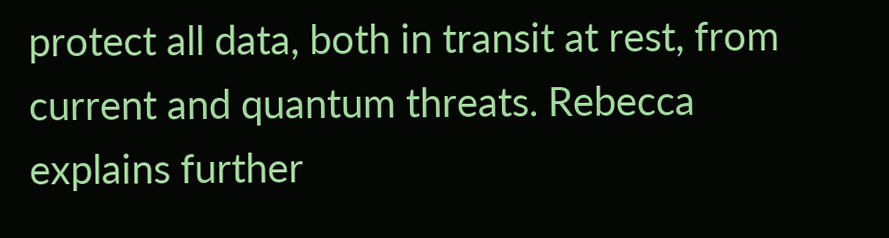protect all data, both in transit at rest, from current and quantum threats. Rebecca explains further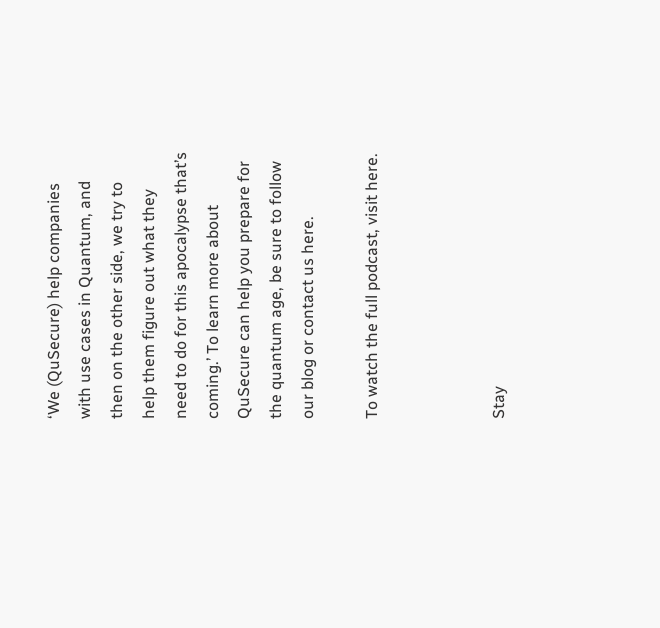‘We (QuSecure) help companies with use cases in Quantum, and then on the other side, we try to help them figure out what they need to do for this apocalypse that’s coming.’ To learn more about QuSecure can help you prepare for the quantum age, be sure to follow our blog or contact us here.

To watch the full podcast, visit here.



Stay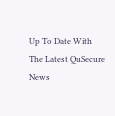Up To Date With The Latest QuSecure News